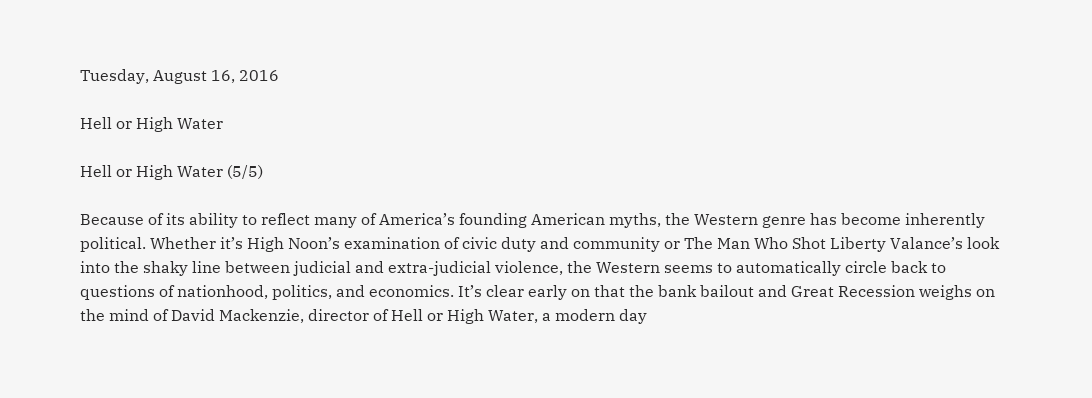Tuesday, August 16, 2016

Hell or High Water

Hell or High Water (5/5)

Because of its ability to reflect many of America’s founding American myths, the Western genre has become inherently political. Whether it’s High Noon’s examination of civic duty and community or The Man Who Shot Liberty Valance’s look into the shaky line between judicial and extra-judicial violence, the Western seems to automatically circle back to questions of nationhood, politics, and economics. It’s clear early on that the bank bailout and Great Recession weighs on the mind of David Mackenzie, director of Hell or High Water, a modern day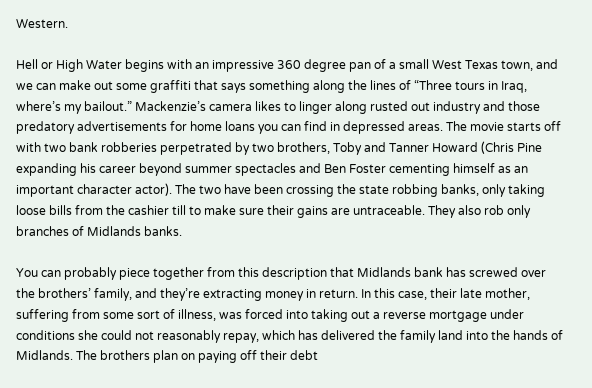Western.

Hell or High Water begins with an impressive 360 degree pan of a small West Texas town, and we can make out some graffiti that says something along the lines of “Three tours in Iraq, where’s my bailout.” Mackenzie’s camera likes to linger along rusted out industry and those predatory advertisements for home loans you can find in depressed areas. The movie starts off with two bank robberies perpetrated by two brothers, Toby and Tanner Howard (Chris Pine expanding his career beyond summer spectacles and Ben Foster cementing himself as an important character actor). The two have been crossing the state robbing banks, only taking loose bills from the cashier till to make sure their gains are untraceable. They also rob only branches of Midlands banks.

You can probably piece together from this description that Midlands bank has screwed over the brothers’ family, and they’re extracting money in return. In this case, their late mother, suffering from some sort of illness, was forced into taking out a reverse mortgage under conditions she could not reasonably repay, which has delivered the family land into the hands of Midlands. The brothers plan on paying off their debt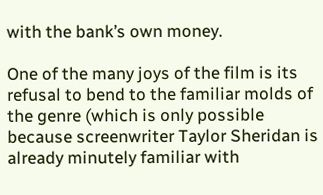with the bank’s own money.

One of the many joys of the film is its refusal to bend to the familiar molds of the genre (which is only possible because screenwriter Taylor Sheridan is already minutely familiar with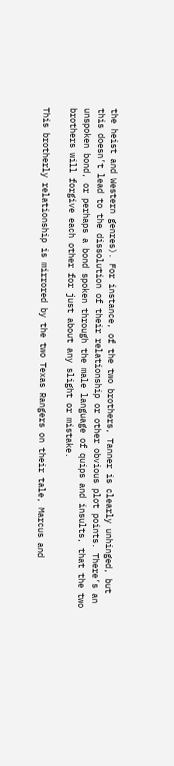the heist and Western genres). For instance, of the two brothers, Tanner is clearly unhinged, but this doesn’t lead to the dissolution of their relationship or other obvious plot points. There’s an unspoken bond, or perhaps a bond spoken through the male language of quips and insults, that the two brothers will forgive each other for just about any slight or mistake.

This brotherly relationship is mirrored by the two Texas Rangers on their tale, Marcus and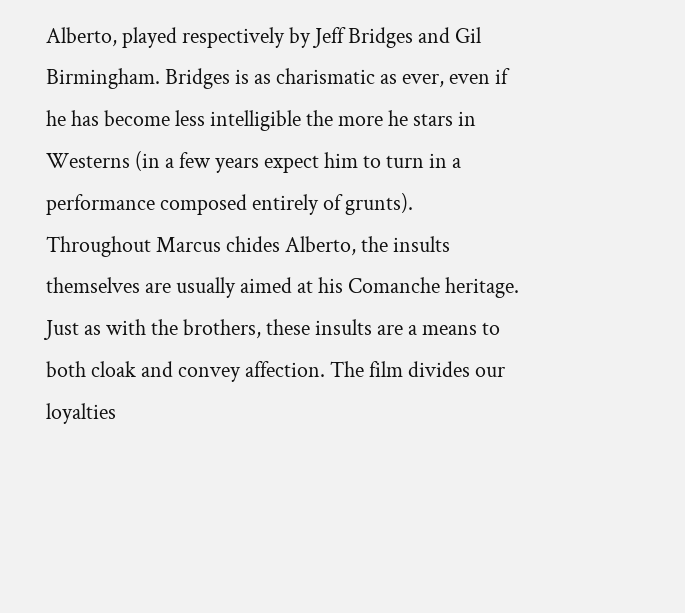Alberto, played respectively by Jeff Bridges and Gil Birmingham. Bridges is as charismatic as ever, even if he has become less intelligible the more he stars in Westerns (in a few years expect him to turn in a performance composed entirely of grunts). Throughout Marcus chides Alberto, the insults themselves are usually aimed at his Comanche heritage. Just as with the brothers, these insults are a means to both cloak and convey affection. The film divides our loyalties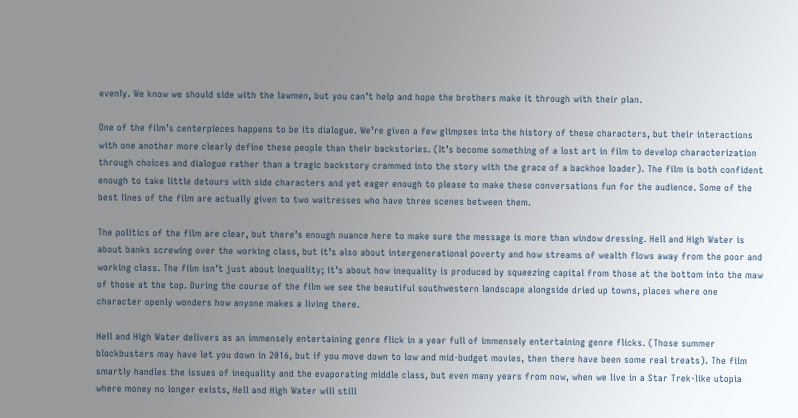evenly. We know we should side with the lawmen, but you can’t help and hope the brothers make it through with their plan.

One of the film’s centerpieces happens to be its dialogue. We’re given a few glimpses into the history of these characters, but their interactions with one another more clearly define these people than their backstories. (It’s become something of a lost art in film to develop characterization through choices and dialogue rather than a tragic backstory crammed into the story with the grace of a backhoe loader). The film is both confident enough to take little detours with side characters and yet eager enough to please to make these conversations fun for the audience. Some of the best lines of the film are actually given to two waitresses who have three scenes between them.

The politics of the film are clear, but there’s enough nuance here to make sure the message is more than window dressing. Hell and High Water is about banks screwing over the working class, but it’s also about intergenerational poverty and how streams of wealth flows away from the poor and working class. The film isn’t just about inequality; it’s about how inequality is produced by squeezing capital from those at the bottom into the maw of those at the top. During the course of the film we see the beautiful southwestern landscape alongside dried up towns, places where one character openly wonders how anyone makes a living there.

Hell and High Water delivers as an immensely entertaining genre flick in a year full of immensely entertaining genre flicks. (Those summer blockbusters may have let you down in 2016, but if you move down to low and mid-budget movies, then there have been some real treats). The film smartly handles the issues of inequality and the evaporating middle class, but even many years from now, when we live in a Star Trek-like utopia where money no longer exists, Hell and High Water will still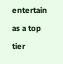entertain as a top tier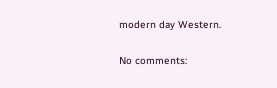modern day Western.

No comments: